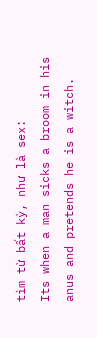tìm từ bất kỳ, như là sex:
Its when a man sicks a broom in his anus and pretends he is a witch.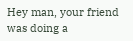Hey man, your friend was doing a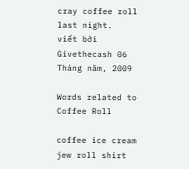cray coffee roll last night.
viết bởi Givethecash 06 Tháng năm, 2009

Words related to Coffee Roll

coffee ice cream jew roll shirt